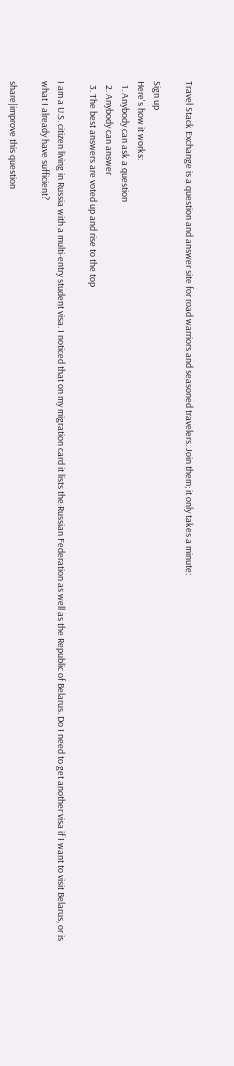Travel Stack Exchange is a question and answer site for road warriors and seasoned travelers. Join them; it only takes a minute:

Sign up
Here's how it works:
  1. Anybody can ask a question
  2. Anybody can answer
  3. The best answers are voted up and rise to the top

I am a U.S. citizen living in Russia with a multi-entry student visa. I noticed that on my migration card it lists the Russian Federation as well as the Republic of Belarus. Do I need to get another visa if I want to visit Belarus, or is what I already have sufficient?

share|improve this question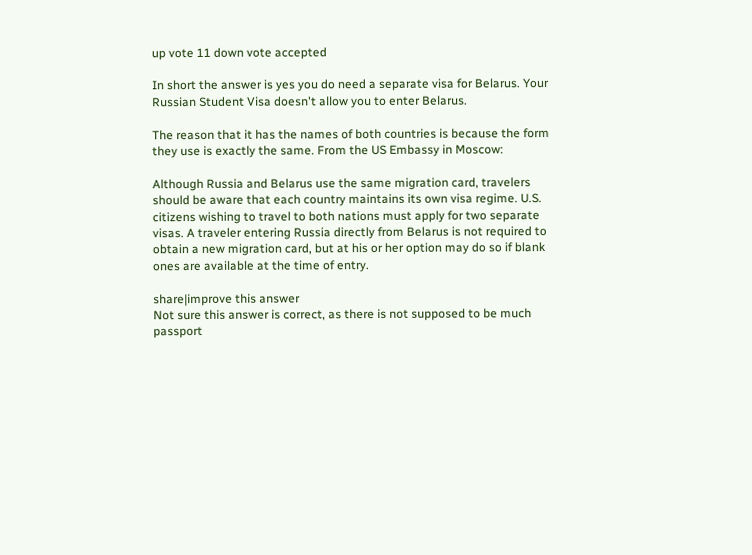up vote 11 down vote accepted

In short the answer is yes you do need a separate visa for Belarus. Your Russian Student Visa doesn't allow you to enter Belarus.

The reason that it has the names of both countries is because the form they use is exactly the same. From the US Embassy in Moscow:

Although Russia and Belarus use the same migration card, travelers should be aware that each country maintains its own visa regime. U.S. citizens wishing to travel to both nations must apply for two separate visas. A traveler entering Russia directly from Belarus is not required to obtain a new migration card, but at his or her option may do so if blank ones are available at the time of entry.

share|improve this answer
Not sure this answer is correct, as there is not supposed to be much passport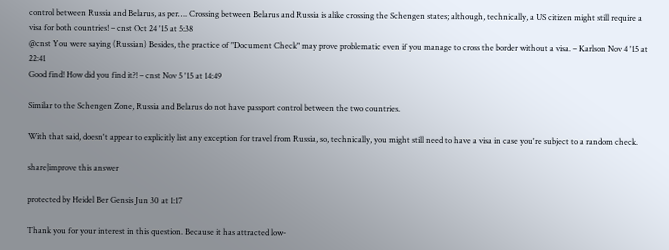control between Russia and Belarus, as per…. Crossing between Belarus and Russia is alike crossing the Schengen states; although, technically, a US citizen might still require a visa for both countries! – cnst Oct 24 '15 at 5:38
@cnst You were saying (Russian) Besides, the practice of "Document Check" may prove problematic even if you manage to cross the border without a visa. – Karlson Nov 4 '15 at 22:41
Good find! How did you find it?! – cnst Nov 5 '15 at 14:49

Similar to the Schengen Zone, Russia and Belarus do not have passport control between the two countries.

With that said, doesn't appear to explicitly list any exception for travel from Russia, so, technically, you might still need to have a visa in case you're subject to a random check.

share|improve this answer

protected by Heidel Ber Gensis Jun 30 at 1:17

Thank you for your interest in this question. Because it has attracted low-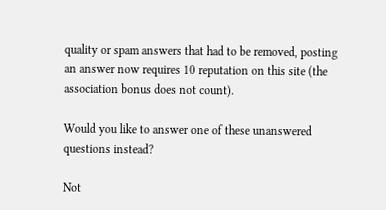quality or spam answers that had to be removed, posting an answer now requires 10 reputation on this site (the association bonus does not count).

Would you like to answer one of these unanswered questions instead?

Not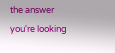the answer you're looking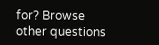for? Browse other questions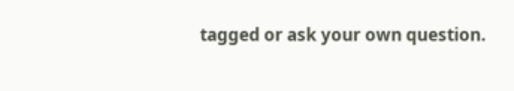tagged or ask your own question.